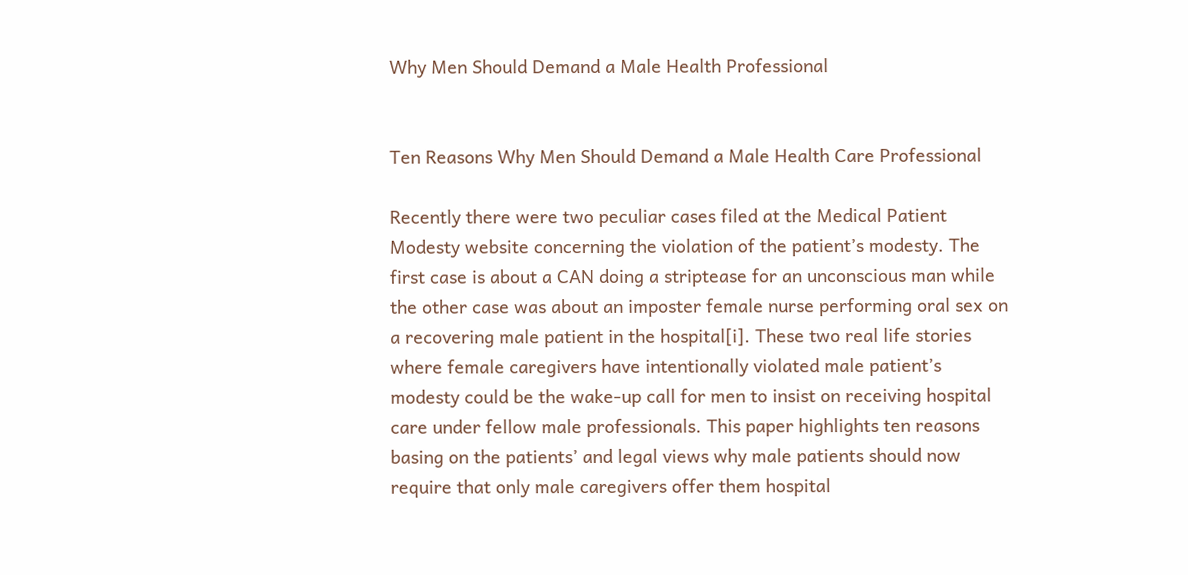Why Men Should Demand a Male Health Professional


Ten Reasons Why Men Should Demand a Male Health Care Professional

Recently there were two peculiar cases filed at the Medical Patient Modesty website concerning the violation of the patient’s modesty. The first case is about a CAN doing a striptease for an unconscious man while the other case was about an imposter female nurse performing oral sex on a recovering male patient in the hospital[i]. These two real life stories where female caregivers have intentionally violated male patient’s modesty could be the wake-up call for men to insist on receiving hospital care under fellow male professionals. This paper highlights ten reasons basing on the patients’ and legal views why male patients should now require that only male caregivers offer them hospital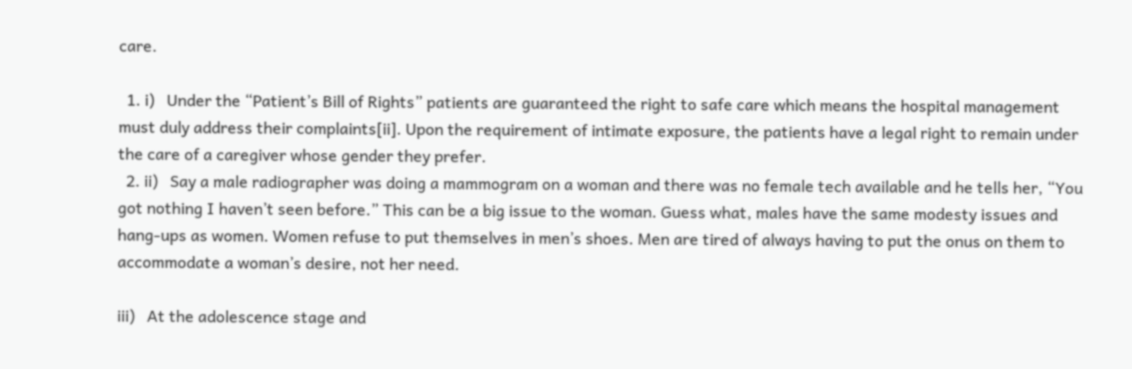care.

  1. i)   Under the “Patient’s Bill of Rights” patients are guaranteed the right to safe care which means the hospital management must duly address their complaints[ii]. Upon the requirement of intimate exposure, the patients have a legal right to remain under the care of a caregiver whose gender they prefer.
  2. ii)   Say a male radiographer was doing a mammogram on a woman and there was no female tech available and he tells her, “You got nothing I haven’t seen before.” This can be a big issue to the woman. Guess what, males have the same modesty issues and hang-ups as women. Women refuse to put themselves in men’s shoes. Men are tired of always having to put the onus on them to accommodate a woman’s desire, not her need.

iii)   At the adolescence stage and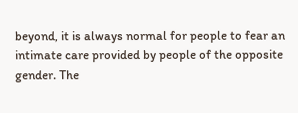beyond, it is always normal for people to fear an intimate care provided by people of the opposite gender. The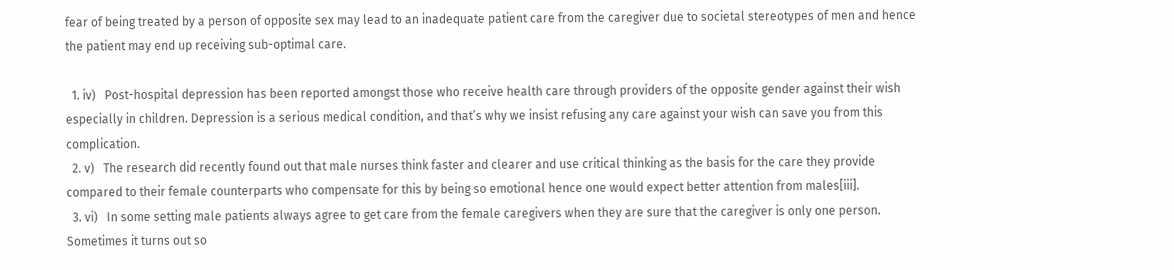fear of being treated by a person of opposite sex may lead to an inadequate patient care from the caregiver due to societal stereotypes of men and hence the patient may end up receiving sub-optimal care.

  1. iv)   Post-hospital depression has been reported amongst those who receive health care through providers of the opposite gender against their wish especially in children. Depression is a serious medical condition, and that’s why we insist refusing any care against your wish can save you from this complication.
  2. v)   The research did recently found out that male nurses think faster and clearer and use critical thinking as the basis for the care they provide compared to their female counterparts who compensate for this by being so emotional hence one would expect better attention from males[iii].
  3. vi)   In some setting male patients always agree to get care from the female caregivers when they are sure that the caregiver is only one person. Sometimes it turns out so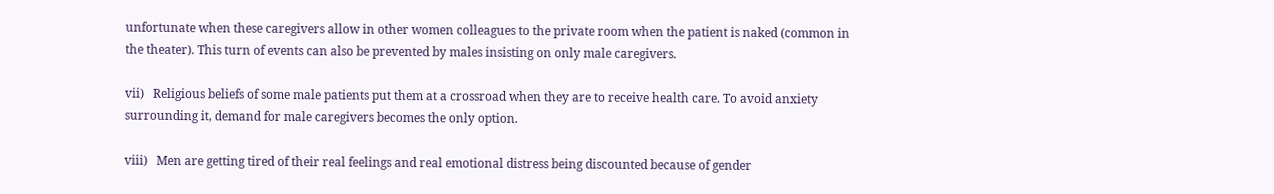unfortunate when these caregivers allow in other women colleagues to the private room when the patient is naked (common in the theater). This turn of events can also be prevented by males insisting on only male caregivers.

vii)   Religious beliefs of some male patients put them at a crossroad when they are to receive health care. To avoid anxiety surrounding it, demand for male caregivers becomes the only option.

viii)   Men are getting tired of their real feelings and real emotional distress being discounted because of gender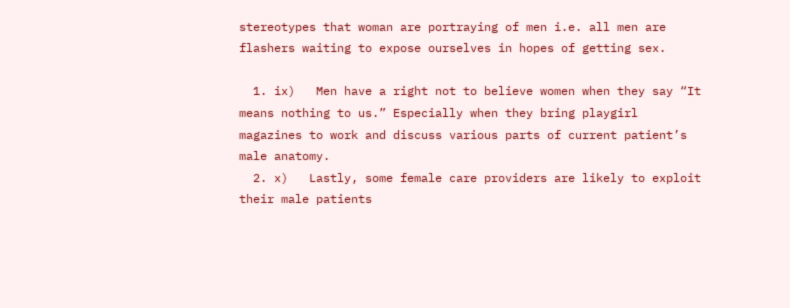stereotypes that woman are portraying of men i.e. all men are flashers waiting to expose ourselves in hopes of getting sex.

  1. ix)   Men have a right not to believe women when they say “It means nothing to us.” Especially when they bring playgirl magazines to work and discuss various parts of current patient’s male anatomy.
  2. x)   Lastly, some female care providers are likely to exploit their male patients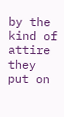by the kind of attire they put on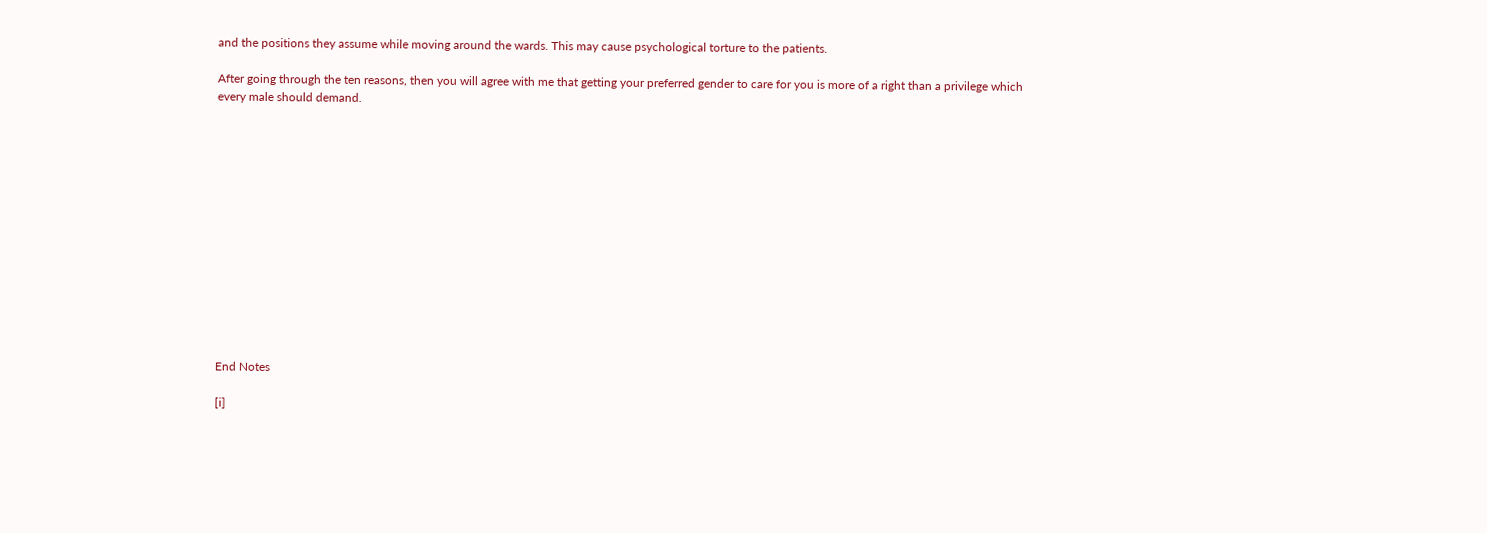and the positions they assume while moving around the wards. This may cause psychological torture to the patients.

After going through the ten reasons, then you will agree with me that getting your preferred gender to care for you is more of a right than a privilege which every male should demand.














End Notes

[i]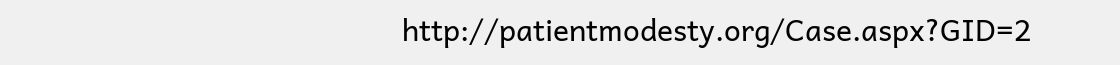http://patientmodesty.org/Case.aspx?GID=2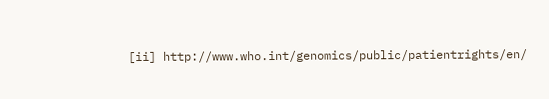[ii] http://www.who.int/genomics/public/patientrights/en/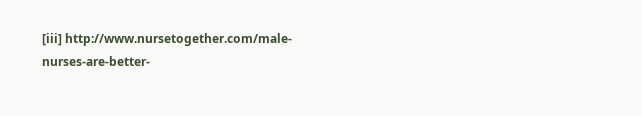[iii] http://www.nursetogether.com/male-nurses-are-better-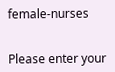female-nurses


Please enter your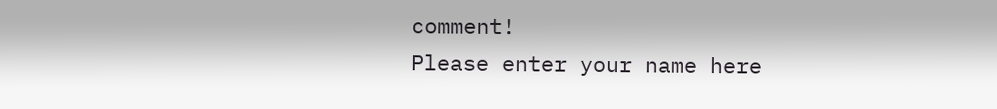comment!
Please enter your name here